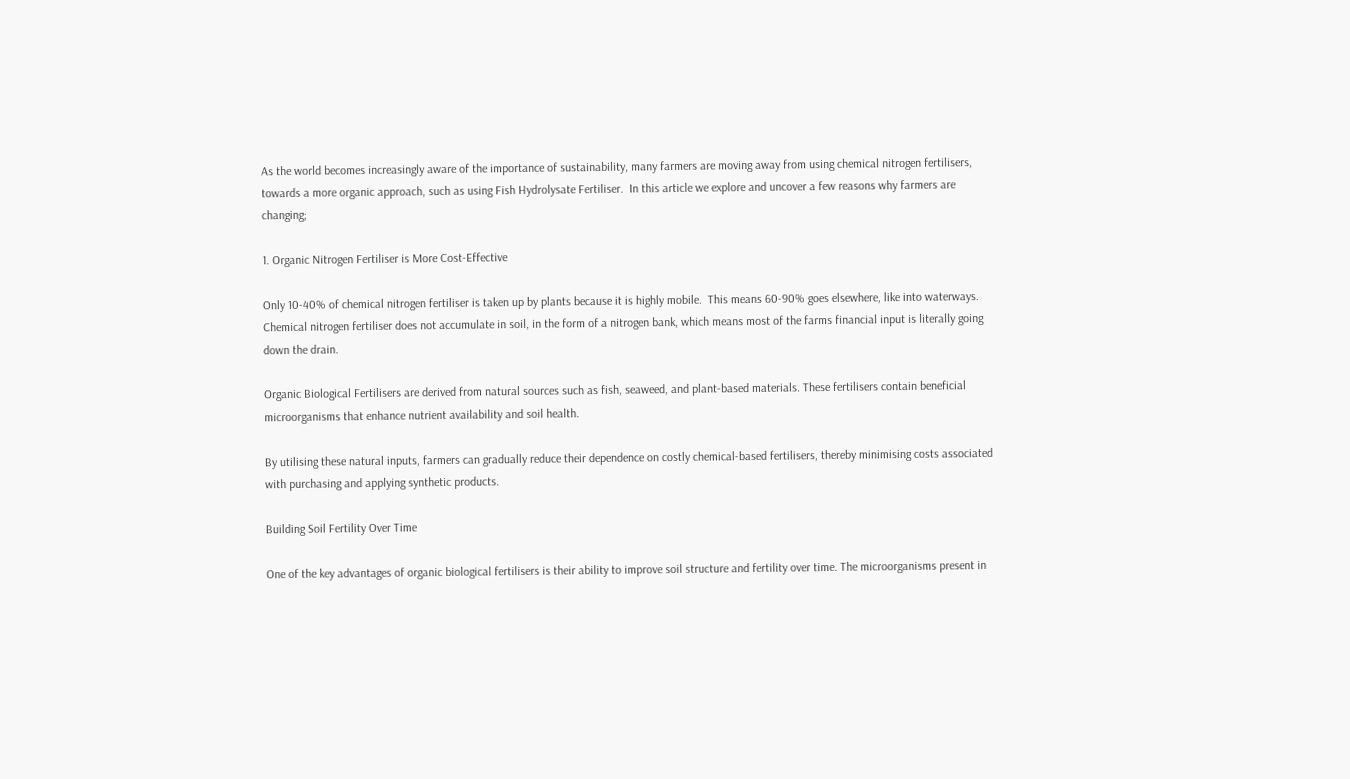As the world becomes increasingly aware of the importance of sustainability, many farmers are moving away from using chemical nitrogen fertilisers, towards a more organic approach, such as using Fish Hydrolysate Fertiliser.  In this article we explore and uncover a few reasons why farmers are changing;

1. Organic Nitrogen Fertiliser is More Cost-Effective

Only 10-40% of chemical nitrogen fertiliser is taken up by plants because it is highly mobile.  This means 60-90% goes elsewhere, like into waterways.  Chemical nitrogen fertiliser does not accumulate in soil, in the form of a nitrogen bank, which means most of the farms financial input is literally going down the drain.

Organic Biological Fertilisers are derived from natural sources such as fish, seaweed, and plant-based materials. These fertilisers contain beneficial microorganisms that enhance nutrient availability and soil health.

By utilising these natural inputs, farmers can gradually reduce their dependence on costly chemical-based fertilisers, thereby minimising costs associated with purchasing and applying synthetic products.

Building Soil Fertility Over Time

One of the key advantages of organic biological fertilisers is their ability to improve soil structure and fertility over time. The microorganisms present in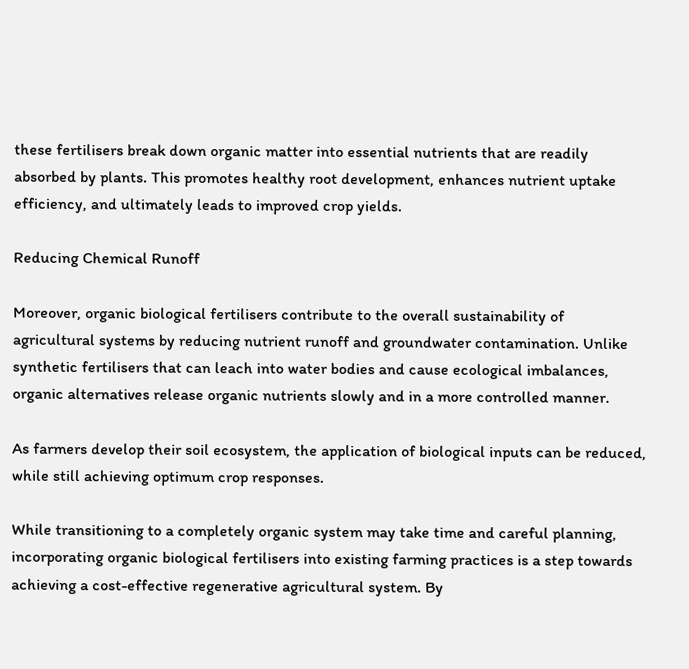these fertilisers break down organic matter into essential nutrients that are readily absorbed by plants. This promotes healthy root development, enhances nutrient uptake efficiency, and ultimately leads to improved crop yields.

Reducing Chemical Runoff

Moreover, organic biological fertilisers contribute to the overall sustainability of agricultural systems by reducing nutrient runoff and groundwater contamination. Unlike synthetic fertilisers that can leach into water bodies and cause ecological imbalances, organic alternatives release organic nutrients slowly and in a more controlled manner.

As farmers develop their soil ecosystem, the application of biological inputs can be reduced, while still achieving optimum crop responses.

While transitioning to a completely organic system may take time and careful planning, incorporating organic biological fertilisers into existing farming practices is a step towards achieving a cost-effective regenerative agricultural system. By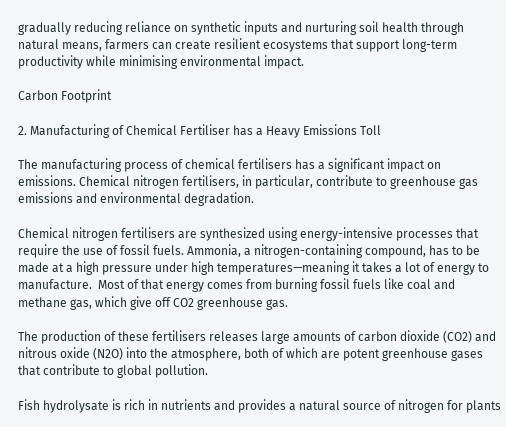gradually reducing reliance on synthetic inputs and nurturing soil health through natural means, farmers can create resilient ecosystems that support long-term productivity while minimising environmental impact.

Carbon Footprint

2. Manufacturing of Chemical Fertiliser has a Heavy Emissions Toll

The manufacturing process of chemical fertilisers has a significant impact on emissions. Chemical nitrogen fertilisers, in particular, contribute to greenhouse gas emissions and environmental degradation.

Chemical nitrogen fertilisers are synthesized using energy-intensive processes that require the use of fossil fuels. Ammonia, a nitrogen-containing compound, has to be made at a high pressure under high temperatures—meaning it takes a lot of energy to manufacture.  Most of that energy comes from burning fossil fuels like coal and methane gas, which give off CO2 greenhouse gas.

The production of these fertilisers releases large amounts of carbon dioxide (CO2) and nitrous oxide (N2O) into the atmosphere, both of which are potent greenhouse gases that contribute to global pollution.

Fish hydrolysate is rich in nutrients and provides a natural source of nitrogen for plants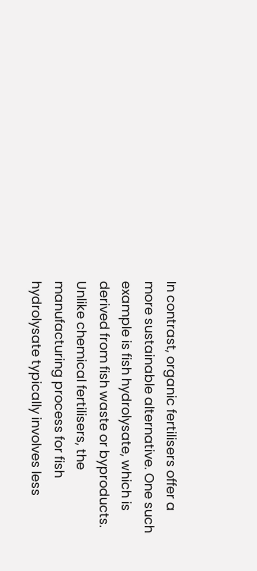In contrast, organic fertilisers offer a more sustainable alternative. One such example is fish hydrolysate, which is derived from fish waste or byproducts.  Unlike chemical fertilisers, the manufacturing process for fish hydrolysate typically involves less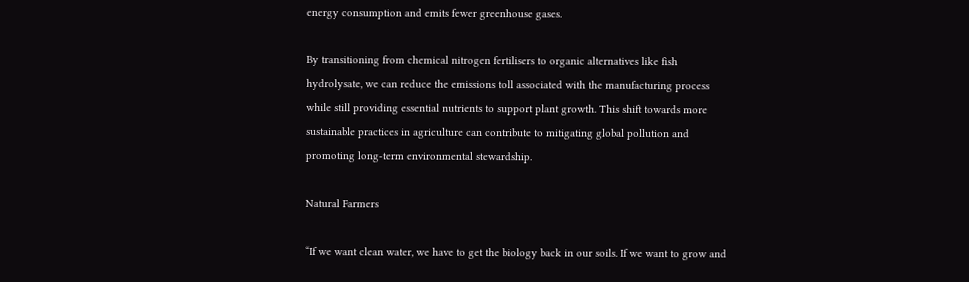energy consumption and emits fewer greenhouse gases.

By transitioning from chemical nitrogen fertilisers to organic alternatives like fish hydrolysate, we can reduce the emissions toll associated with the manufacturing process while still providing essential nutrients to support plant growth. This shift towards more sustainable practices in agriculture can contribute to mitigating global pollution and promoting long-term environmental stewardship.

Natural Farmers

“If we want clean water, we have to get the biology back in our soils. If we want to grow and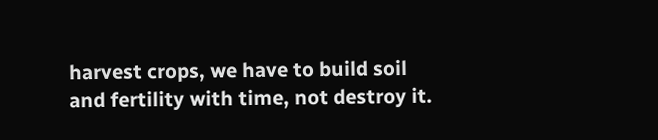harvest crops, we have to build soil and fertility with time, not destroy it.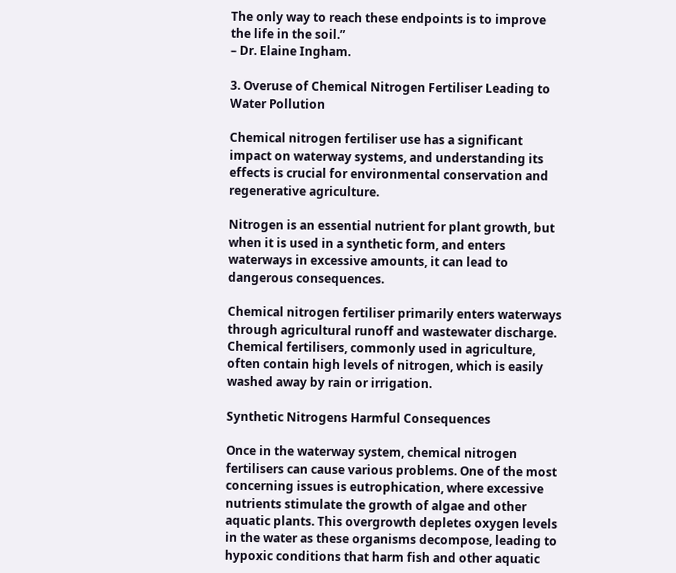The only way to reach these endpoints is to improve the life in the soil.”
– Dr. Elaine Ingham.

3. Overuse of Chemical Nitrogen Fertiliser Leading to Water Pollution

Chemical nitrogen fertiliser use has a significant impact on waterway systems, and understanding its effects is crucial for environmental conservation and regenerative agriculture.

Nitrogen is an essential nutrient for plant growth, but when it is used in a synthetic form, and enters waterways in excessive amounts, it can lead to dangerous consequences.

Chemical nitrogen fertiliser primarily enters waterways through agricultural runoff and wastewater discharge. Chemical fertilisers, commonly used in agriculture, often contain high levels of nitrogen, which is easily washed away by rain or irrigation.

Synthetic Nitrogens Harmful Consequences

Once in the waterway system, chemical nitrogen fertilisers can cause various problems. One of the most concerning issues is eutrophication, where excessive nutrients stimulate the growth of algae and other aquatic plants. This overgrowth depletes oxygen levels in the water as these organisms decompose, leading to hypoxic conditions that harm fish and other aquatic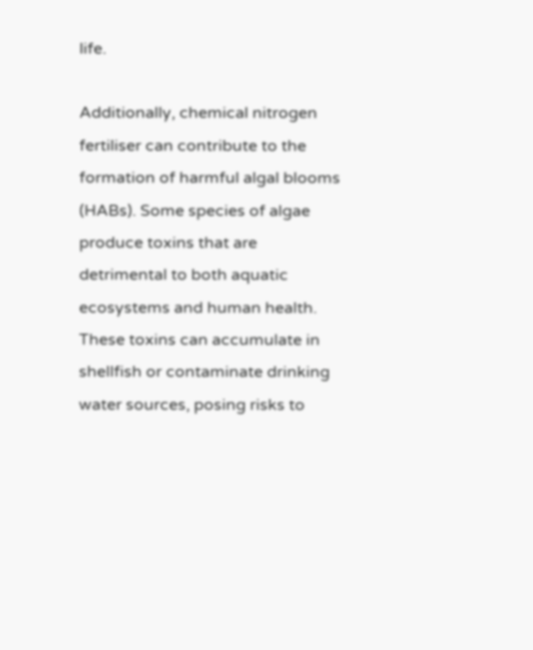life.

Additionally, chemical nitrogen fertiliser can contribute to the formation of harmful algal blooms (HABs). Some species of algae produce toxins that are detrimental to both aquatic ecosystems and human health. These toxins can accumulate in shellfish or contaminate drinking water sources, posing risks to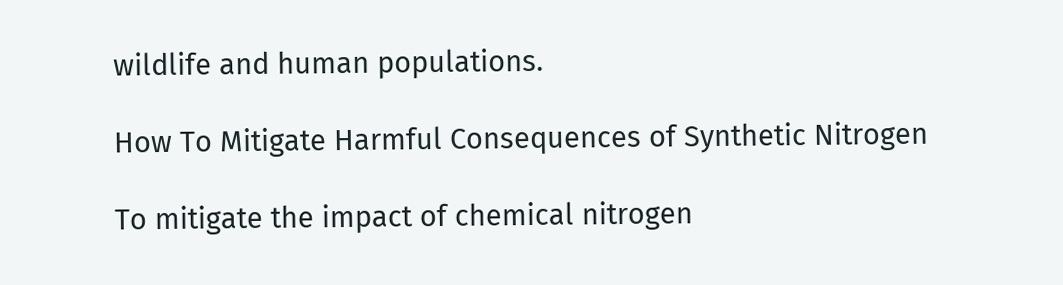wildlife and human populations.

How To Mitigate Harmful Consequences of Synthetic Nitrogen

To mitigate the impact of chemical nitrogen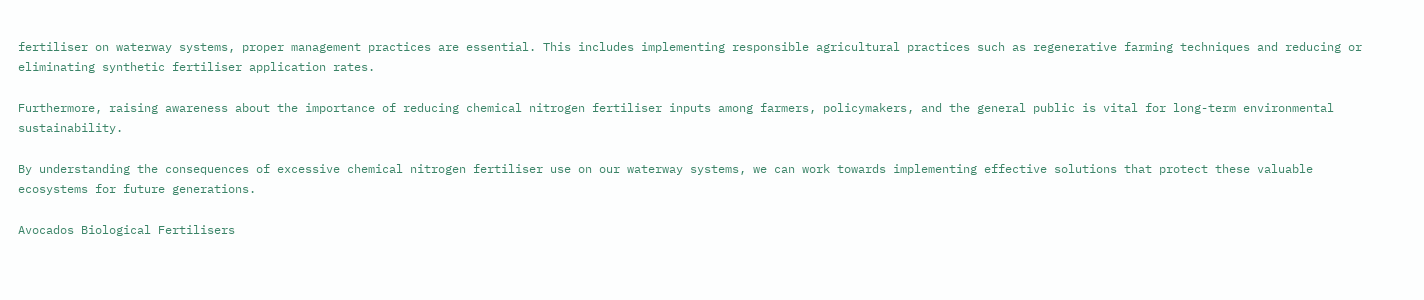fertiliser on waterway systems, proper management practices are essential. This includes implementing responsible agricultural practices such as regenerative farming techniques and reducing or eliminating synthetic fertiliser application rates.

Furthermore, raising awareness about the importance of reducing chemical nitrogen fertiliser inputs among farmers, policymakers, and the general public is vital for long-term environmental sustainability.

By understanding the consequences of excessive chemical nitrogen fertiliser use on our waterway systems, we can work towards implementing effective solutions that protect these valuable ecosystems for future generations.

Avocados Biological Fertilisers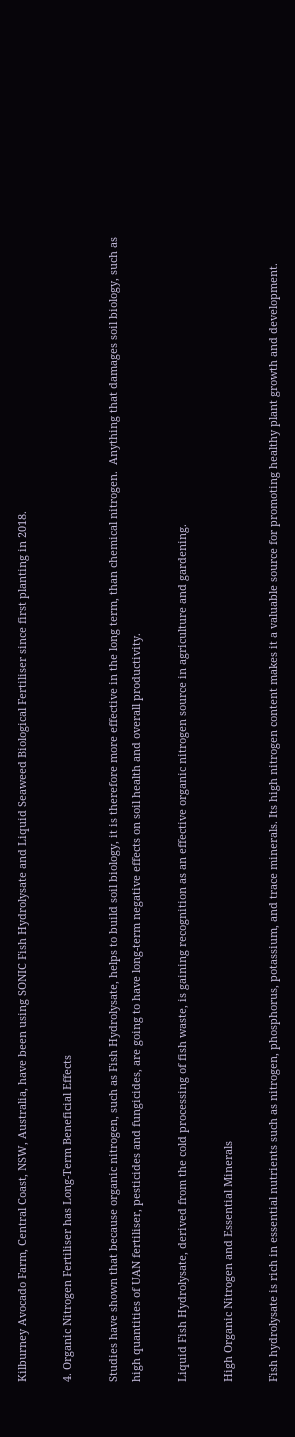Kilburney Avocado Farm, Central Coast, NSW, Australia, have been using SONIC Fish Hydrolysate and Liquid Seaweed Biological Fertiliser since first planting in 2018.

4. Organic Nitrogen Fertiliser has Long-Term Beneficial Effects

Studies have shown that because organic nitrogen, such as Fish Hydrolysate, helps to build soil biology, it is therefore more effective in the long term, than chemical nitrogen.  Anything that damages soil biology, such as high quantities of UAN fertiliser, pesticides and fungicides, are going to have long-term negative effects on soil health and overall productivity.

Liquid Fish Hydrolysate, derived from the cold processing of fish waste, is gaining recognition as an effective organic nitrogen source in agriculture and gardening.

High Organic Nitrogen and Essential Minerals

Fish hydrolysate is rich in essential nutrients such as nitrogen, phosphorus, potassium, and trace minerals. Its high nitrogen content makes it a valuable source for promoting healthy plant growth and development.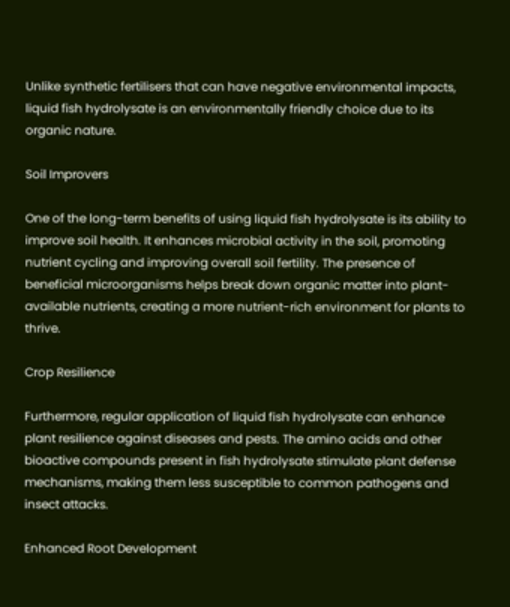Unlike synthetic fertilisers that can have negative environmental impacts, liquid fish hydrolysate is an environmentally friendly choice due to its organic nature.

Soil Improvers

One of the long-term benefits of using liquid fish hydrolysate is its ability to improve soil health. It enhances microbial activity in the soil, promoting nutrient cycling and improving overall soil fertility. The presence of beneficial microorganisms helps break down organic matter into plant-available nutrients, creating a more nutrient-rich environment for plants to thrive.

Crop Resilience

Furthermore, regular application of liquid fish hydrolysate can enhance plant resilience against diseases and pests. The amino acids and other bioactive compounds present in fish hydrolysate stimulate plant defense mechanisms, making them less susceptible to common pathogens and insect attacks.

Enhanced Root Development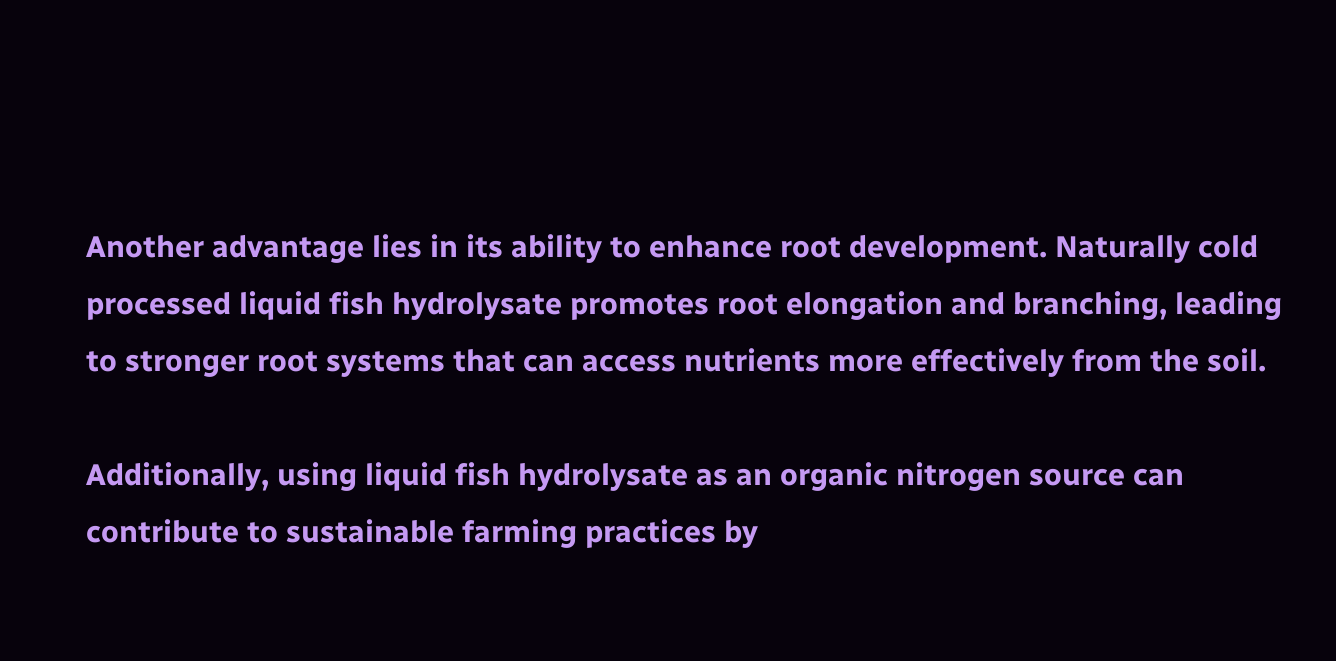Another advantage lies in its ability to enhance root development. Naturally cold processed liquid fish hydrolysate promotes root elongation and branching, leading to stronger root systems that can access nutrients more effectively from the soil.

Additionally, using liquid fish hydrolysate as an organic nitrogen source can contribute to sustainable farming practices by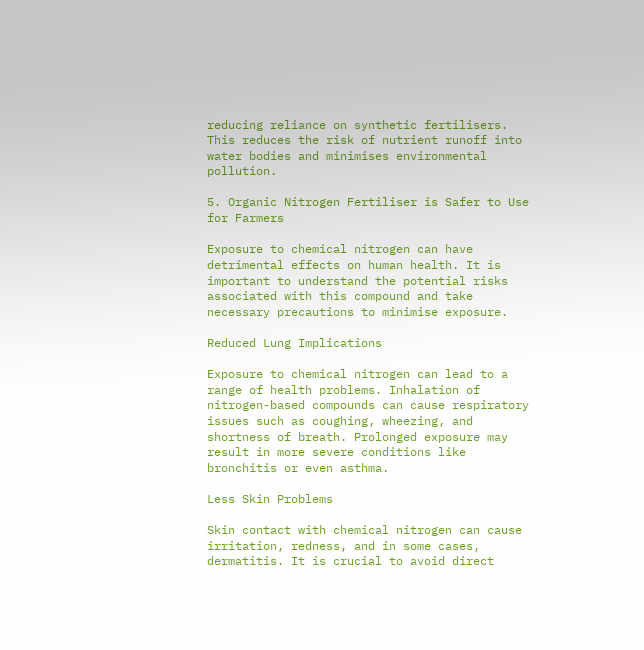reducing reliance on synthetic fertilisers. This reduces the risk of nutrient runoff into water bodies and minimises environmental pollution.

5. Organic Nitrogen Fertiliser is Safer to Use for Farmers

Exposure to chemical nitrogen can have detrimental effects on human health. It is important to understand the potential risks associated with this compound and take necessary precautions to minimise exposure.

Reduced Lung Implications

Exposure to chemical nitrogen can lead to a range of health problems. Inhalation of nitrogen-based compounds can cause respiratory issues such as coughing, wheezing, and shortness of breath. Prolonged exposure may result in more severe conditions like bronchitis or even asthma.

Less Skin Problems

Skin contact with chemical nitrogen can cause irritation, redness, and in some cases, dermatitis. It is crucial to avoid direct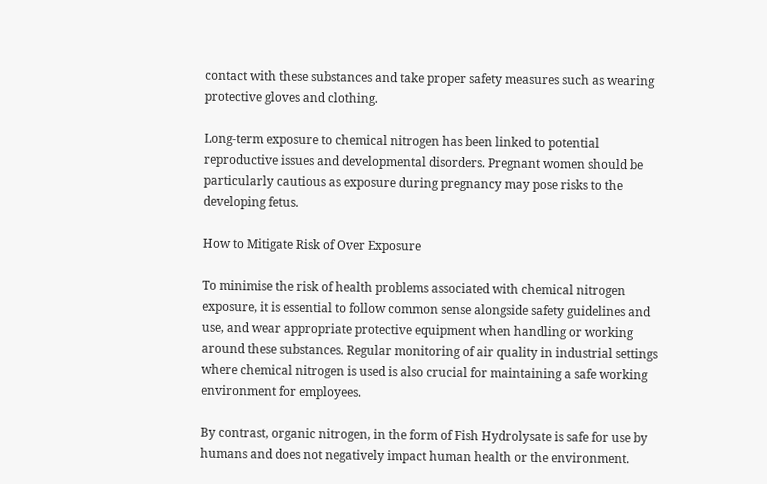contact with these substances and take proper safety measures such as wearing protective gloves and clothing.

Long-term exposure to chemical nitrogen has been linked to potential reproductive issues and developmental disorders. Pregnant women should be particularly cautious as exposure during pregnancy may pose risks to the developing fetus.

How to Mitigate Risk of Over Exposure

To minimise the risk of health problems associated with chemical nitrogen exposure, it is essential to follow common sense alongside safety guidelines and use, and wear appropriate protective equipment when handling or working around these substances. Regular monitoring of air quality in industrial settings where chemical nitrogen is used is also crucial for maintaining a safe working environment for employees.

By contrast, organic nitrogen, in the form of Fish Hydrolysate is safe for use by humans and does not negatively impact human health or the environment.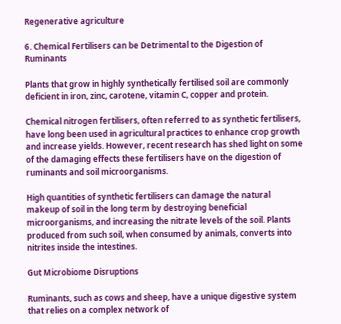Regenerative agriculture

6. Chemical Fertilisers can be Detrimental to the Digestion of Ruminants

Plants that grow in highly synthetically fertilised soil are commonly deficient in iron, zinc, carotene, vitamin C, copper and protein.

Chemical nitrogen fertilisers, often referred to as synthetic fertilisers, have long been used in agricultural practices to enhance crop growth and increase yields. However, recent research has shed light on some of the damaging effects these fertilisers have on the digestion of ruminants and soil microorganisms.

High quantities of synthetic fertilisers can damage the natural makeup of soil in the long term by destroying beneficial microorganisms, and increasing the nitrate levels of the soil. Plants produced from such soil, when consumed by animals, converts into nitrites inside the intestines.

Gut Microbiome Disruptions

Ruminants, such as cows and sheep, have a unique digestive system that relies on a complex network of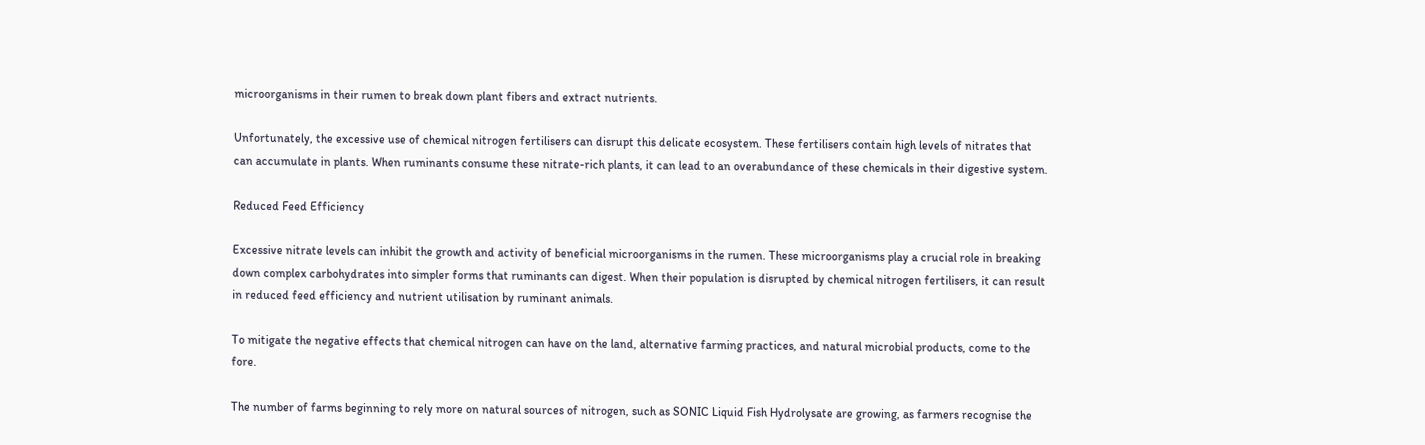microorganisms in their rumen to break down plant fibers and extract nutrients.

Unfortunately, the excessive use of chemical nitrogen fertilisers can disrupt this delicate ecosystem. These fertilisers contain high levels of nitrates that can accumulate in plants. When ruminants consume these nitrate-rich plants, it can lead to an overabundance of these chemicals in their digestive system.

Reduced Feed Efficiency

Excessive nitrate levels can inhibit the growth and activity of beneficial microorganisms in the rumen. These microorganisms play a crucial role in breaking down complex carbohydrates into simpler forms that ruminants can digest. When their population is disrupted by chemical nitrogen fertilisers, it can result in reduced feed efficiency and nutrient utilisation by ruminant animals.

To mitigate the negative effects that chemical nitrogen can have on the land, alternative farming practices, and natural microbial products, come to the fore.

The number of farms beginning to rely more on natural sources of nitrogen, such as SONIC Liquid Fish Hydrolysate are growing, as farmers recognise the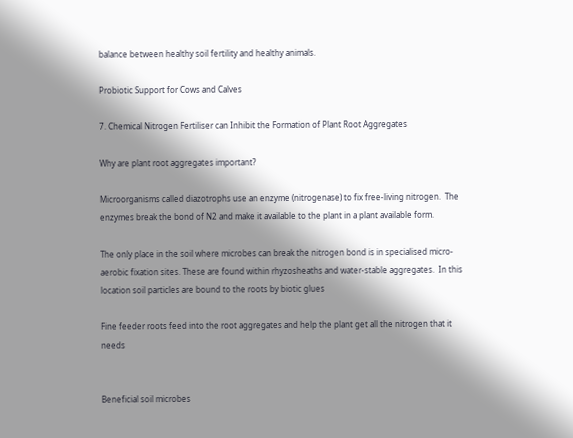balance between healthy soil fertility and healthy animals.

Probiotic Support for Cows and Calves

7. Chemical Nitrogen Fertiliser can Inhibit the Formation of Plant Root Aggregates

Why are plant root aggregates important?

Microorganisms called diazotrophs use an enzyme (nitrogenase) to fix free-living nitrogen.  The enzymes break the bond of N2 and make it available to the plant in a plant available form.

The only place in the soil where microbes can break the nitrogen bond is in specialised micro-aerobic fixation sites. These are found within rhyzosheaths and water-stable aggregates.  In this location soil particles are bound to the roots by biotic glues

Fine feeder roots feed into the root aggregates and help the plant get all the nitrogen that it needs


Beneficial soil microbes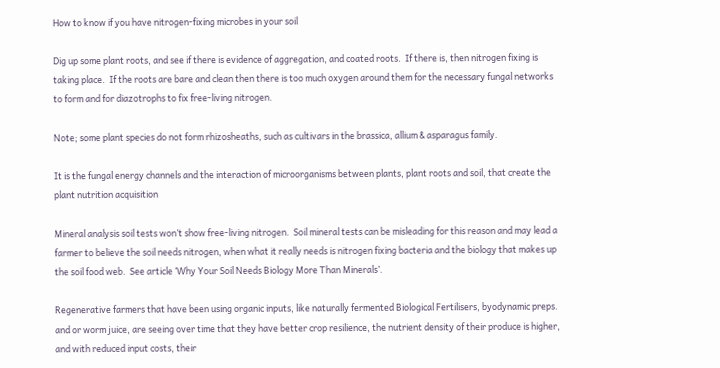How to know if you have nitrogen-fixing microbes in your soil

Dig up some plant roots, and see if there is evidence of aggregation, and coated roots.  If there is, then nitrogen fixing is taking place.  If the roots are bare and clean then there is too much oxygen around them for the necessary fungal networks to form and for diazotrophs to fix free-living nitrogen.

Note; some plant species do not form rhizosheaths, such as cultivars in the brassica, allium & asparagus family.

It is the fungal energy channels and the interaction of microorganisms between plants, plant roots and soil, that create the plant nutrition acquisition

Mineral analysis soil tests won’t show free-living nitrogen.  Soil mineral tests can be misleading for this reason and may lead a farmer to believe the soil needs nitrogen, when what it really needs is nitrogen fixing bacteria and the biology that makes up the soil food web.  See article ‘Why Your Soil Needs Biology More Than Minerals’.

Regenerative farmers that have been using organic inputs, like naturally fermented Biological Fertilisers, byodynamic preps. and or worm juice, are seeing over time that they have better crop resilience, the nutrient density of their produce is higher, and with reduced input costs, their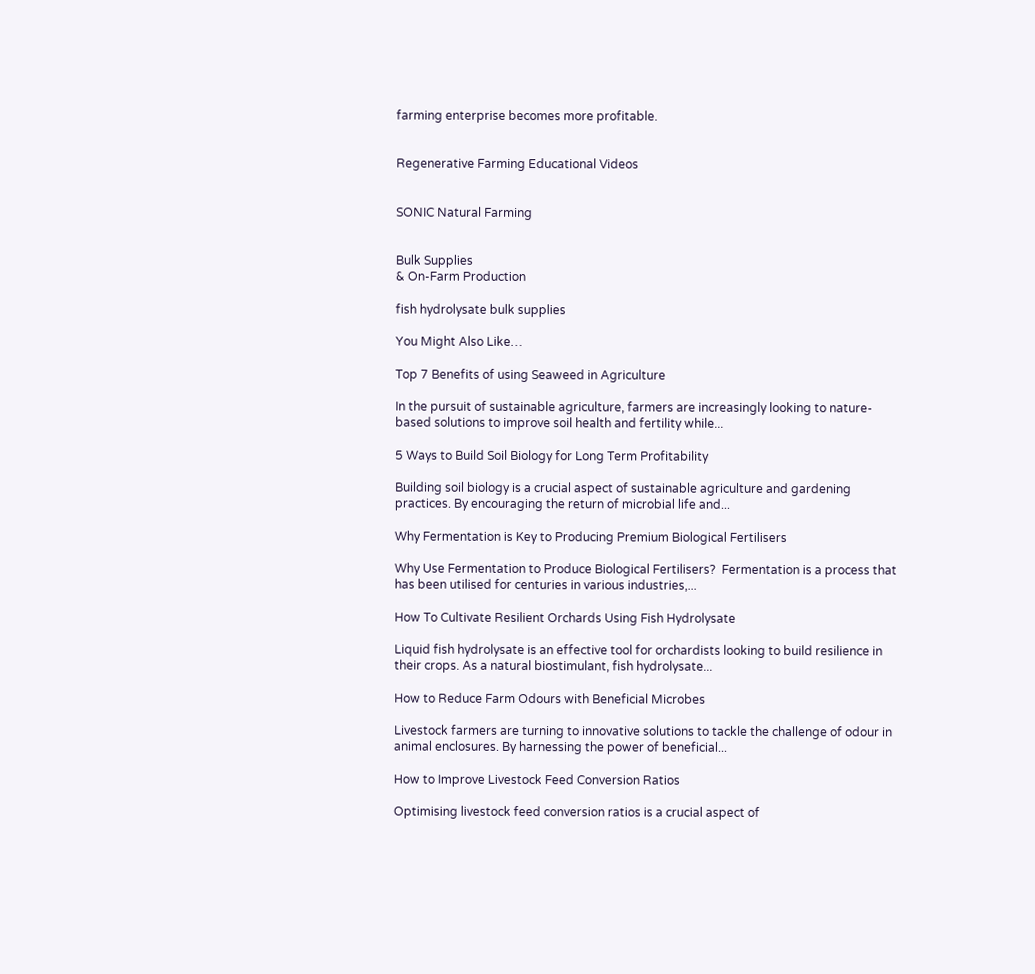farming enterprise becomes more profitable.


Regenerative Farming Educational Videos


SONIC Natural Farming


Bulk Supplies
& On-Farm Production

fish hydrolysate bulk supplies

You Might Also Like…

Top 7 Benefits of using Seaweed in Agriculture

In the pursuit of sustainable agriculture, farmers are increasingly looking to nature-based solutions to improve soil health and fertility while...

5 Ways to Build Soil Biology for Long Term Profitability

Building soil biology is a crucial aspect of sustainable agriculture and gardening practices. By encouraging the return of microbial life and...

Why Fermentation is Key to Producing Premium Biological Fertilisers

Why Use Fermentation to Produce Biological Fertilisers?  Fermentation is a process that has been utilised for centuries in various industries,...

How To Cultivate Resilient Orchards Using Fish Hydrolysate

Liquid fish hydrolysate is an effective tool for orchardists looking to build resilience in their crops. As a natural biostimulant, fish hydrolysate...

How to Reduce Farm Odours with Beneficial Microbes

Livestock farmers are turning to innovative solutions to tackle the challenge of odour in animal enclosures. By harnessing the power of beneficial...

How to Improve Livestock Feed Conversion Ratios

Optimising livestock feed conversion ratios is a crucial aspect of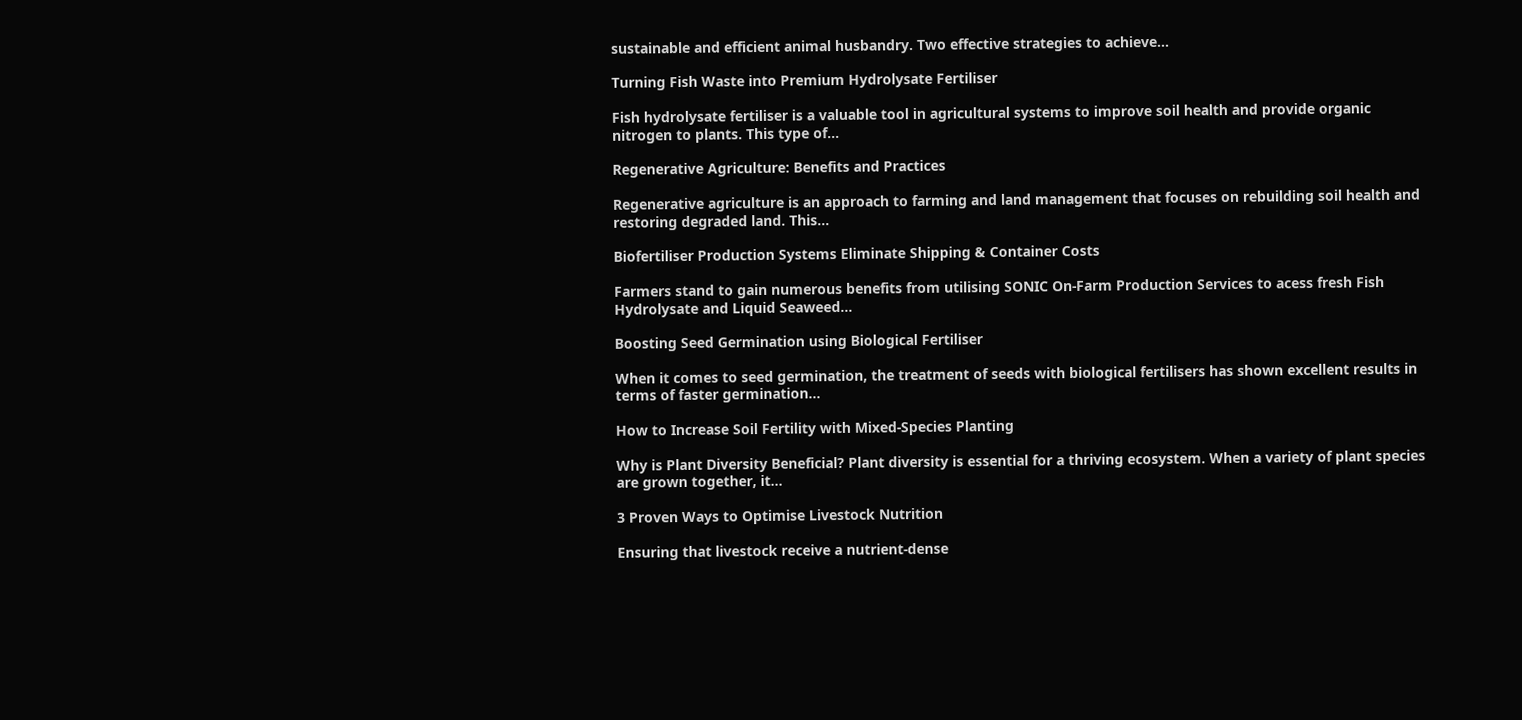sustainable and efficient animal husbandry. Two effective strategies to achieve...

Turning Fish Waste into Premium Hydrolysate Fertiliser

Fish hydrolysate fertiliser is a valuable tool in agricultural systems to improve soil health and provide organic nitrogen to plants. This type of...

Regenerative Agriculture: Benefits and Practices

Regenerative agriculture is an approach to farming and land management that focuses on rebuilding soil health and restoring degraded land. This...

Biofertiliser Production Systems Eliminate Shipping & Container Costs

Farmers stand to gain numerous benefits from utilising SONIC On-Farm Production Services to acess fresh Fish Hydrolysate and Liquid Seaweed...

Boosting Seed Germination using Biological Fertiliser

When it comes to seed germination, the treatment of seeds with biological fertilisers has shown excellent results in terms of faster germination...

How to Increase Soil Fertility with Mixed-Species Planting

Why is Plant Diversity Beneficial? Plant diversity is essential for a thriving ecosystem. When a variety of plant species are grown together, it...

3 Proven Ways to Optimise Livestock Nutrition

Ensuring that livestock receive a nutrient-dense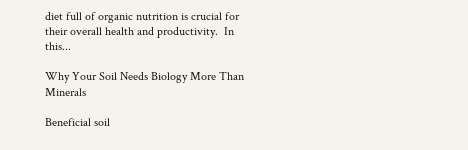diet full of organic nutrition is crucial for their overall health and productivity.  In this...

Why Your Soil Needs Biology More Than Minerals

Beneficial soil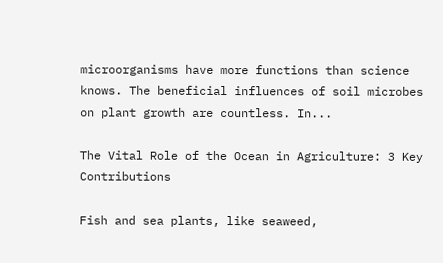microorganisms have more functions than science knows. The beneficial influences of soil microbes on plant growth are countless. In...

The Vital Role of the Ocean in Agriculture: 3 Key Contributions

Fish and sea plants, like seaweed,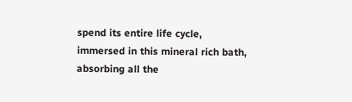spend its entire life cycle, immersed in this mineral rich bath, absorbing all the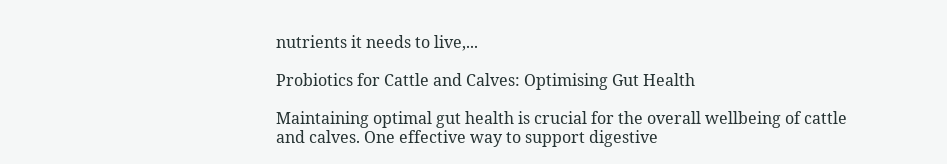nutrients it needs to live,...

Probiotics for Cattle and Calves: Optimising Gut Health

Maintaining optimal gut health is crucial for the overall wellbeing of cattle and calves. One effective way to support digestive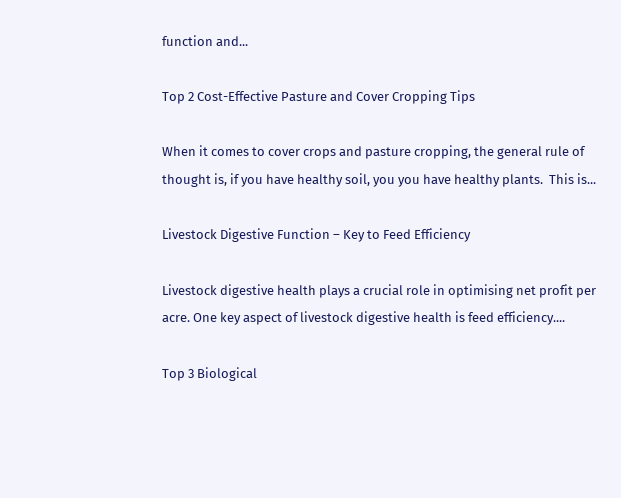function and...

Top 2 Cost-Effective Pasture and Cover Cropping Tips

When it comes to cover crops and pasture cropping, the general rule of thought is, if you have healthy soil, you you have healthy plants.  This is...

Livestock Digestive Function – Key to Feed Efficiency

Livestock digestive health plays a crucial role in optimising net profit per acre. One key aspect of livestock digestive health is feed efficiency....

Top 3 Biological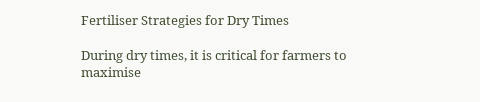Fertiliser Strategies for Dry Times

During dry times, it is critical for farmers to maximise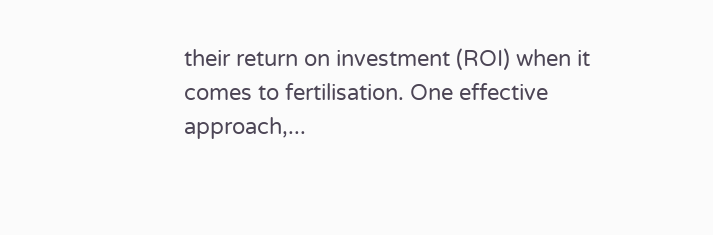their return on investment (ROI) when it comes to fertilisation. One effective approach,...